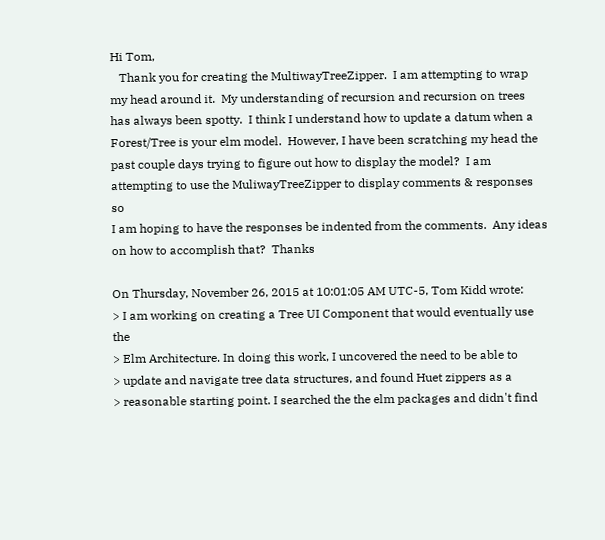Hi Tom,
   Thank you for creating the MultiwayTreeZipper.  I am attempting to wrap
my head around it.  My understanding of recursion and recursion on trees
has always been spotty.  I think I understand how to update a datum when a
Forest/Tree is your elm model.  However, I have been scratching my head the
past couple days trying to figure out how to display the model?  I am
attempting to use the MuliwayTreeZipper to display comments & responses so
I am hoping to have the responses be indented from the comments.  Any ideas
on how to accomplish that?  Thanks

On Thursday, November 26, 2015 at 10:01:05 AM UTC-5, Tom Kidd wrote:
> I am working on creating a Tree UI Component that would eventually use the
> Elm Architecture. In doing this work, I uncovered the need to be able to
> update and navigate tree data structures, and found Huet zippers as a
> reasonable starting point. I searched the the elm packages and didn't find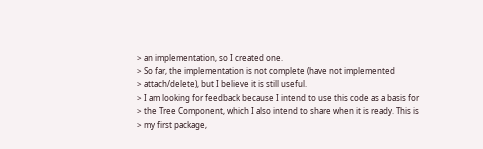> an implementation, so I created one.
> So far, the implementation is not complete (have not implemented
> attach/delete), but I believe it is still useful.
> I am looking for feedback because I intend to use this code as a basis for
> the Tree Component, which I also intend to share when it is ready. This is
> my first package,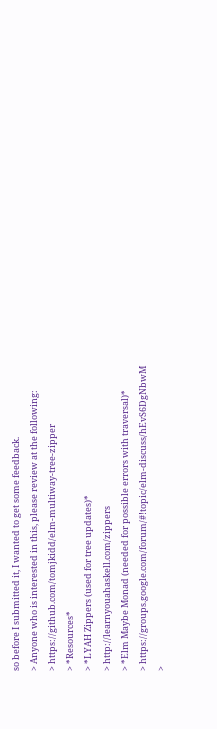so before I submitted it, I wanted to get some feedback.
> Anyone who is interested in this, please review at the following:
> https://github.com/tomjkidd/elm-multiway-tree-zipper
> *Resources*
> *LYAH Zippers (used for tree updates)*
> http://learnyouahaskell.com/zippers
> *Elm Maybe Monad (needed for possible errors with traversal)*
> https://groups.google.com/forum/#!topic/elm-discuss/hEvS6DgNbwM
>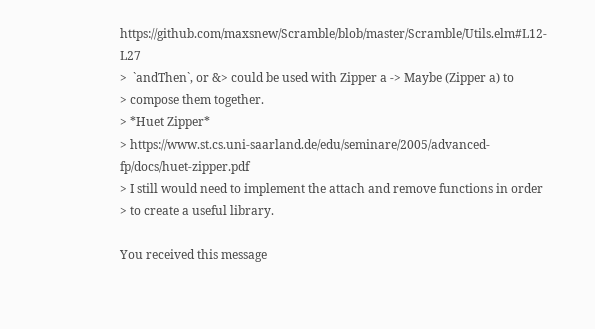https://github.com/maxsnew/Scramble/blob/master/Scramble/Utils.elm#L12-L27
>  `andThen`, or &> could be used with Zipper a -> Maybe (Zipper a) to
> compose them together.
> *Huet Zipper*
> https://www.st.cs.uni-saarland.de/edu/seminare/2005/advanced-fp/docs/huet-zipper.pdf
> I still would need to implement the attach and remove functions in order
> to create a useful library.

You received this message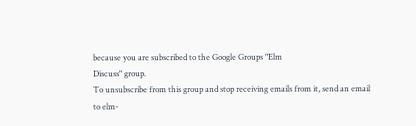because you are subscribed to the Google Groups "Elm
Discuss" group.
To unsubscribe from this group and stop receiving emails from it, send an email
to elm-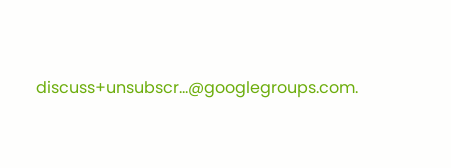discuss+unsubscr...@googlegroups.com.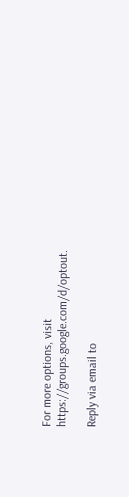For more options, visit https://groups.google.com/d/optout.

Reply via email to